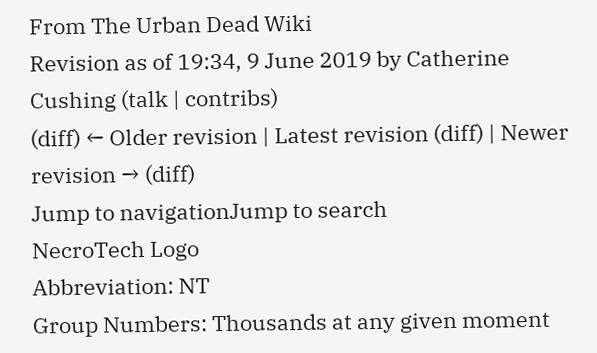From The Urban Dead Wiki
Revision as of 19:34, 9 June 2019 by Catherine Cushing (talk | contribs)
(diff) ← Older revision | Latest revision (diff) | Newer revision → (diff)
Jump to navigationJump to search
NecroTech Logo
Abbreviation: NT
Group Numbers: Thousands at any given moment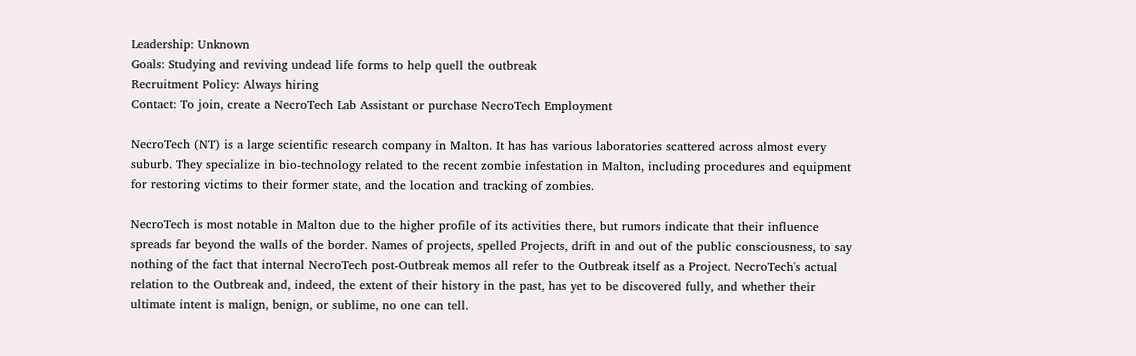Leadership: Unknown
Goals: Studying and reviving undead life forms to help quell the outbreak
Recruitment Policy: Always hiring
Contact: To join, create a NecroTech Lab Assistant or purchase NecroTech Employment

NecroTech (NT) is a large scientific research company in Malton. It has has various laboratories scattered across almost every suburb. They specialize in bio-technology related to the recent zombie infestation in Malton, including procedures and equipment for restoring victims to their former state, and the location and tracking of zombies.

NecroTech is most notable in Malton due to the higher profile of its activities there, but rumors indicate that their influence spreads far beyond the walls of the border. Names of projects, spelled Projects, drift in and out of the public consciousness, to say nothing of the fact that internal NecroTech post-Outbreak memos all refer to the Outbreak itself as a Project. NecroTech's actual relation to the Outbreak and, indeed, the extent of their history in the past, has yet to be discovered fully, and whether their ultimate intent is malign, benign, or sublime, no one can tell.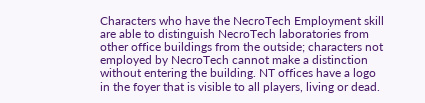Characters who have the NecroTech Employment skill are able to distinguish NecroTech laboratories from other office buildings from the outside; characters not employed by NecroTech cannot make a distinction without entering the building. NT offices have a logo in the foyer that is visible to all players, living or dead.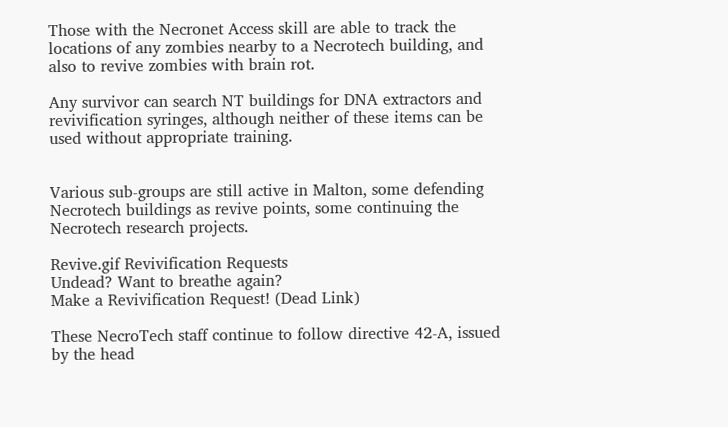Those with the Necronet Access skill are able to track the locations of any zombies nearby to a Necrotech building, and also to revive zombies with brain rot.

Any survivor can search NT buildings for DNA extractors and revivification syringes, although neither of these items can be used without appropriate training.


Various sub-groups are still active in Malton, some defending Necrotech buildings as revive points, some continuing the Necrotech research projects.

Revive.gif Revivification Requests
Undead? Want to breathe again?
Make a Revivification Request! (Dead Link)

These NecroTech staff continue to follow directive 42-A, issued by the head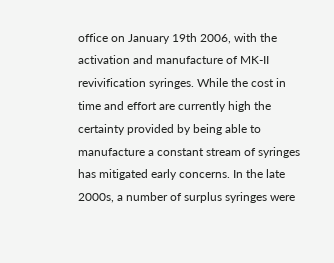office on January 19th 2006, with the activation and manufacture of MK-II revivification syringes. While the cost in time and effort are currently high the certainty provided by being able to manufacture a constant stream of syringes has mitigated early concerns. In the late 2000s, a number of surplus syringes were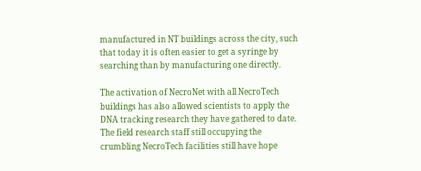manufactured in NT buildings across the city, such that today it is often easier to get a syringe by searching than by manufacturing one directly.

The activation of NecroNet with all NecroTech buildings has also allowed scientists to apply the DNA tracking research they have gathered to date. The field research staff still occupying the crumbling NecroTech facilities still have hope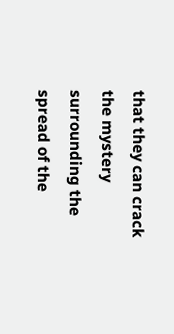that they can crack the mystery surrounding the spread of the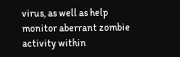virus, as well as help monitor aberrant zombie activity within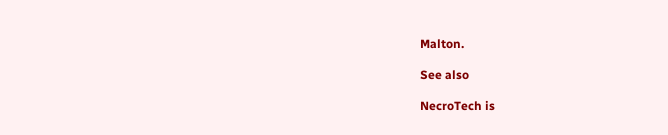Malton.

See also

NecroTech is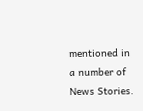mentioned in a number of News Stories.